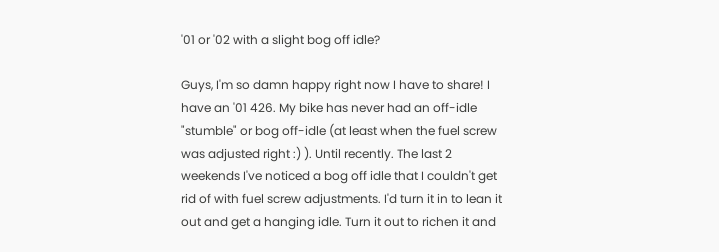'01 or '02 with a slight bog off idle?

Guys, I'm so damn happy right now I have to share! I have an '01 426. My bike has never had an off-idle "stumble" or bog off-idle (at least when the fuel screw was adjusted right :) ). Until recently. The last 2 weekends I've noticed a bog off idle that I couldn't get rid of with fuel screw adjustments. I'd turn it in to lean it out and get a hanging idle. Turn it out to richen it and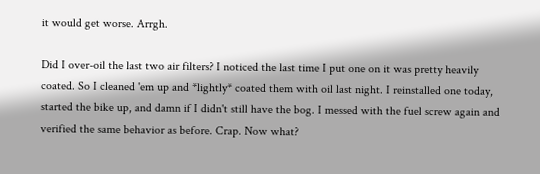it would get worse. Arrgh.

Did I over-oil the last two air filters? I noticed the last time I put one on it was pretty heavily coated. So I cleaned 'em up and *lightly* coated them with oil last night. I reinstalled one today, started the bike up, and damn if I didn't still have the bog. I messed with the fuel screw again and verified the same behavior as before. Crap. Now what?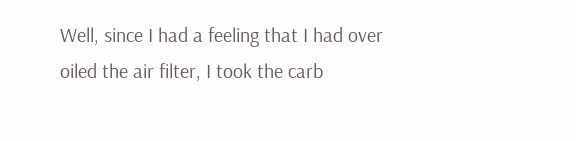Well, since I had a feeling that I had over oiled the air filter, I took the carb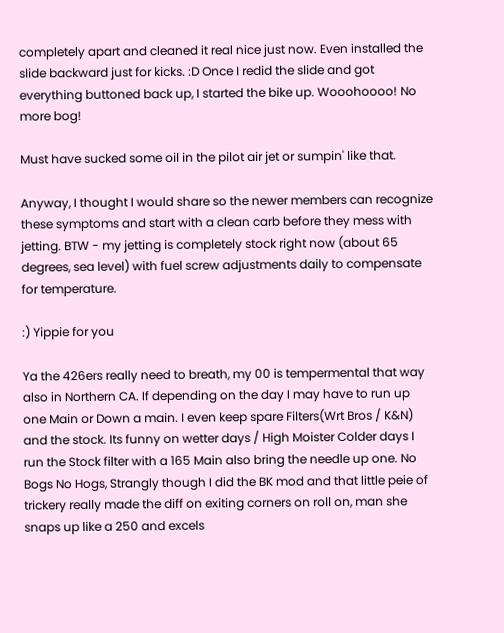completely apart and cleaned it real nice just now. Even installed the slide backward just for kicks. :D Once I redid the slide and got everything buttoned back up, I started the bike up. Wooohoooo! No more bog!

Must have sucked some oil in the pilot air jet or sumpin' like that.

Anyway, I thought I would share so the newer members can recognize these symptoms and start with a clean carb before they mess with jetting. BTW - my jetting is completely stock right now (about 65 degrees, sea level) with fuel screw adjustments daily to compensate for temperature.

:) Yippie for you

Ya the 426ers really need to breath, my 00 is tempermental that way also in Northern CA. If depending on the day I may have to run up one Main or Down a main. I even keep spare Filters(Wrt Bros / K&N) and the stock. Its funny on wetter days / High Moister Colder days I run the Stock filter with a 165 Main also bring the needle up one. No Bogs No Hogs, Strangly though I did the BK mod and that little peie of trickery really made the diff on exiting corners on roll on, man she snaps up like a 250 and excels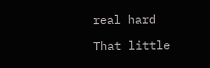real hard

That little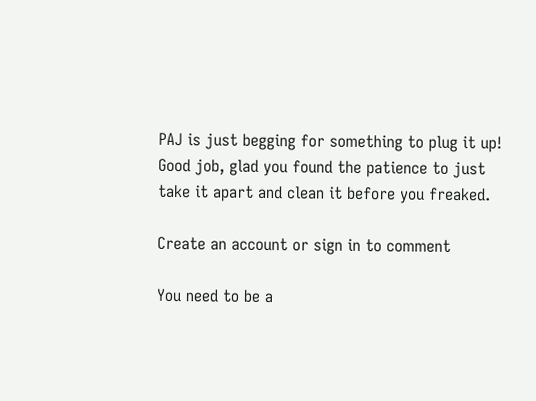PAJ is just begging for something to plug it up! Good job, glad you found the patience to just take it apart and clean it before you freaked.

Create an account or sign in to comment

You need to be a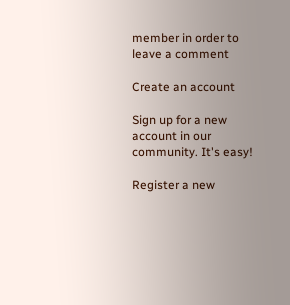member in order to leave a comment

Create an account

Sign up for a new account in our community. It's easy!

Register a new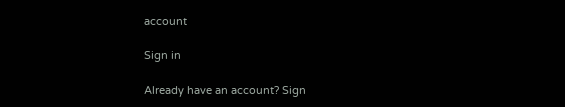account

Sign in

Already have an account? Sign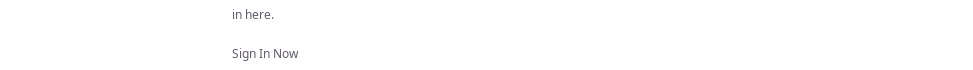in here.

Sign In Now